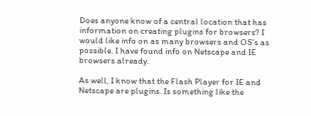Does anyone know of a central location that has information on creating plugins for browsers? I would like info on as many browsers and OS's as possible. I have found info on Netscape and IE browsers already.

As well, I know that the Flash Player for IE and Netscape are plugins. Is something like the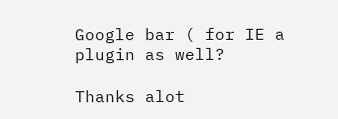Google bar ( for IE a plugin as well?

Thanks alot